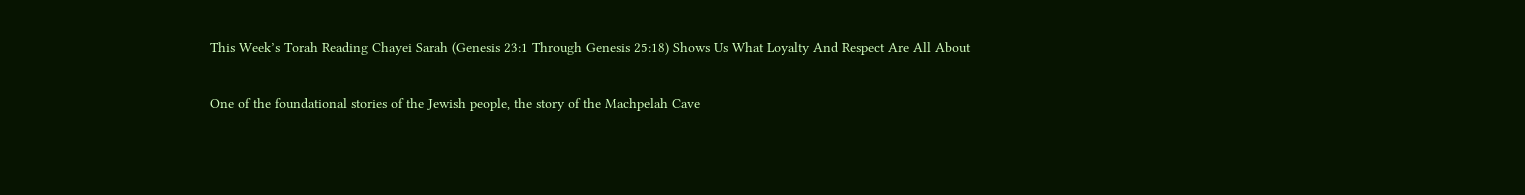This Week’s Torah Reading Chayei Sarah (Genesis 23:1 Through Genesis 25:18) Shows Us What Loyalty And Respect Are All About

One of the foundational stories of the Jewish people, the story of the Machpelah Cave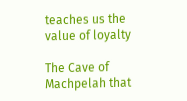teaches us the value of loyalty

The Cave of Machpelah that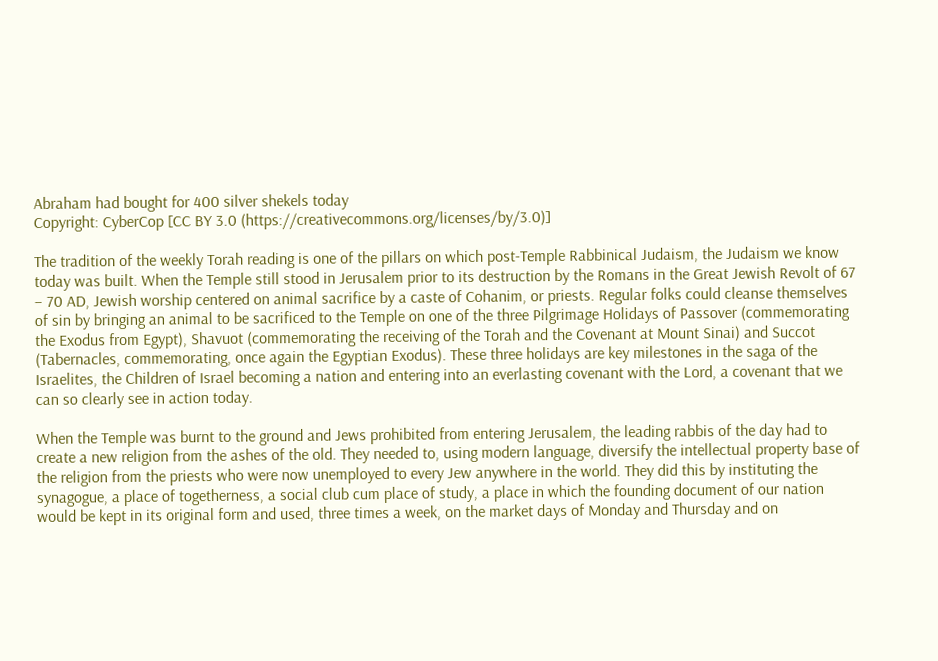Abraham had bought for 400 silver shekels today
Copyright: CyberCop [CC BY 3.0 (https://creativecommons.org/licenses/by/3.0)]

The tradition of the weekly Torah reading is one of the pillars on which post-Temple Rabbinical Judaism, the Judaism we know today was built. When the Temple still stood in Jerusalem prior to its destruction by the Romans in the Great Jewish Revolt of 67 – 70 AD, Jewish worship centered on animal sacrifice by a caste of Cohanim, or priests. Regular folks could cleanse themselves of sin by bringing an animal to be sacrificed to the Temple on one of the three Pilgrimage Holidays of Passover (commemorating the Exodus from Egypt), Shavuot (commemorating the receiving of the Torah and the Covenant at Mount Sinai) and Succot (Tabernacles, commemorating, once again the Egyptian Exodus). These three holidays are key milestones in the saga of the Israelites, the Children of Israel becoming a nation and entering into an everlasting covenant with the Lord, a covenant that we can so clearly see in action today.

When the Temple was burnt to the ground and Jews prohibited from entering Jerusalem, the leading rabbis of the day had to create a new religion from the ashes of the old. They needed to, using modern language, diversify the intellectual property base of the religion from the priests who were now unemployed to every Jew anywhere in the world. They did this by instituting the synagogue, a place of togetherness, a social club cum place of study, a place in which the founding document of our nation would be kept in its original form and used, three times a week, on the market days of Monday and Thursday and on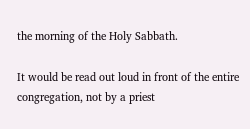the morning of the Holy Sabbath.

It would be read out loud in front of the entire congregation, not by a priest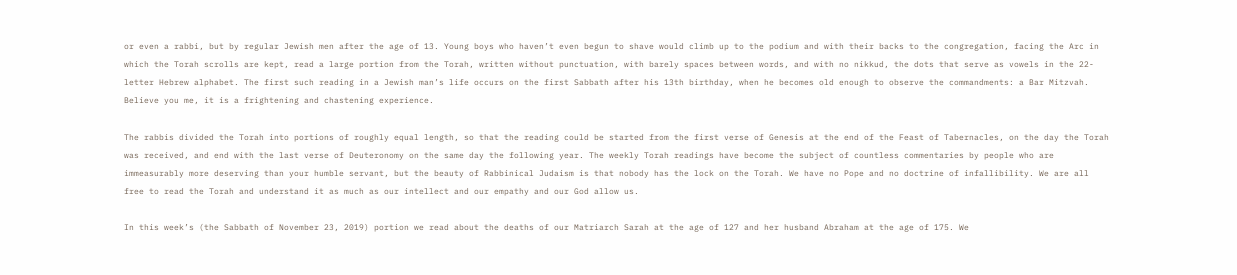or even a rabbi, but by regular Jewish men after the age of 13. Young boys who haven’t even begun to shave would climb up to the podium and with their backs to the congregation, facing the Arc in which the Torah scrolls are kept, read a large portion from the Torah, written without punctuation, with barely spaces between words, and with no nikkud, the dots that serve as vowels in the 22-letter Hebrew alphabet. The first such reading in a Jewish man’s life occurs on the first Sabbath after his 13th birthday, when he becomes old enough to observe the commandments: a Bar Mitzvah. Believe you me, it is a frightening and chastening experience.

The rabbis divided the Torah into portions of roughly equal length, so that the reading could be started from the first verse of Genesis at the end of the Feast of Tabernacles, on the day the Torah was received, and end with the last verse of Deuteronomy on the same day the following year. The weekly Torah readings have become the subject of countless commentaries by people who are immeasurably more deserving than your humble servant, but the beauty of Rabbinical Judaism is that nobody has the lock on the Torah. We have no Pope and no doctrine of infallibility. We are all free to read the Torah and understand it as much as our intellect and our empathy and our God allow us.

In this week’s (the Sabbath of November 23, 2019) portion we read about the deaths of our Matriarch Sarah at the age of 127 and her husband Abraham at the age of 175. We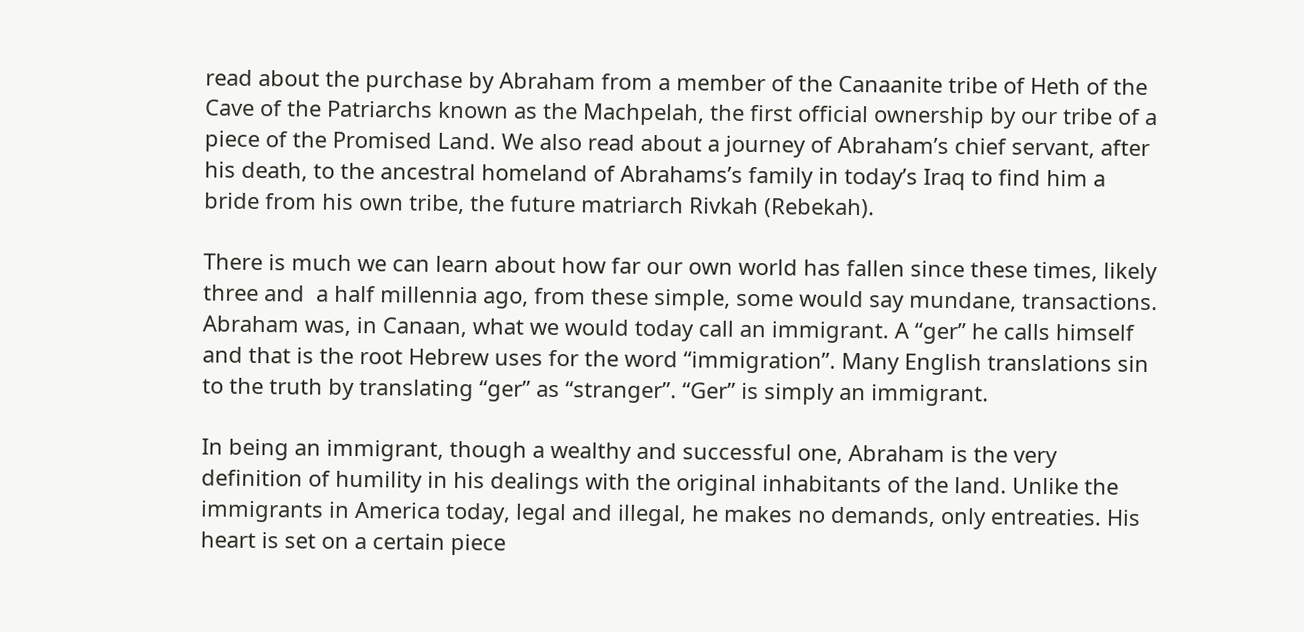read about the purchase by Abraham from a member of the Canaanite tribe of Heth of the Cave of the Patriarchs known as the Machpelah, the first official ownership by our tribe of a piece of the Promised Land. We also read about a journey of Abraham’s chief servant, after his death, to the ancestral homeland of Abrahams’s family in today’s Iraq to find him a bride from his own tribe, the future matriarch Rivkah (Rebekah).

There is much we can learn about how far our own world has fallen since these times, likely three and  a half millennia ago, from these simple, some would say mundane, transactions. Abraham was, in Canaan, what we would today call an immigrant. A “ger” he calls himself and that is the root Hebrew uses for the word “immigration”. Many English translations sin to the truth by translating “ger” as “stranger”. “Ger” is simply an immigrant.

In being an immigrant, though a wealthy and successful one, Abraham is the very definition of humility in his dealings with the original inhabitants of the land. Unlike the immigrants in America today, legal and illegal, he makes no demands, only entreaties. His heart is set on a certain piece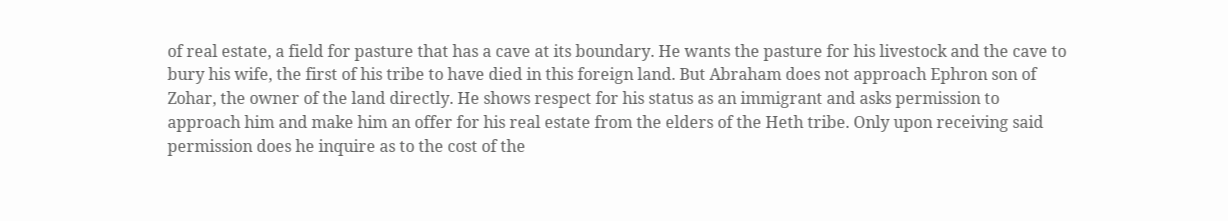of real estate, a field for pasture that has a cave at its boundary. He wants the pasture for his livestock and the cave to bury his wife, the first of his tribe to have died in this foreign land. But Abraham does not approach Ephron son of Zohar, the owner of the land directly. He shows respect for his status as an immigrant and asks permission to approach him and make him an offer for his real estate from the elders of the Heth tribe. Only upon receiving said permission does he inquire as to the cost of the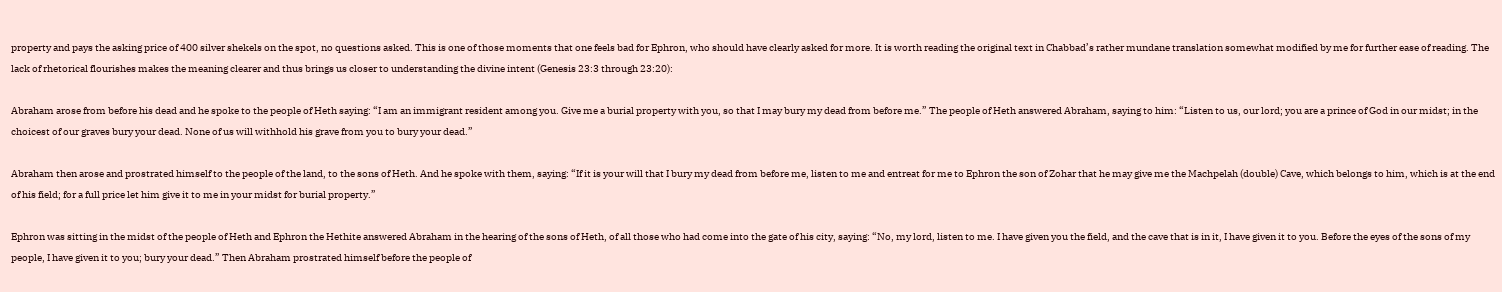property and pays the asking price of 400 silver shekels on the spot, no questions asked. This is one of those moments that one feels bad for Ephron, who should have clearly asked for more. It is worth reading the original text in Chabbad’s rather mundane translation somewhat modified by me for further ease of reading. The lack of rhetorical flourishes makes the meaning clearer and thus brings us closer to understanding the divine intent (Genesis 23:3 through 23:20):

Abraham arose from before his dead and he spoke to the people of Heth saying: “I am an immigrant resident among you. Give me a burial property with you, so that I may bury my dead from before me.” The people of Heth answered Abraham, saying to him: “Listen to us, our lord; you are a prince of God in our midst; in the choicest of our graves bury your dead. None of us will withhold his grave from you to bury your dead.”

Abraham then arose and prostrated himself to the people of the land, to the sons of Heth. And he spoke with them, saying: “If it is your will that I bury my dead from before me, listen to me and entreat for me to Ephron the son of Zohar that he may give me the Machpelah (double) Cave, which belongs to him, which is at the end of his field; for a full price let him give it to me in your midst for burial property.”

Ephron was sitting in the midst of the people of Heth and Ephron the Hethite answered Abraham in the hearing of the sons of Heth, of all those who had come into the gate of his city, saying: “No, my lord, listen to me. I have given you the field, and the cave that is in it, I have given it to you. Before the eyes of the sons of my people, I have given it to you; bury your dead.” Then Abraham prostrated himself before the people of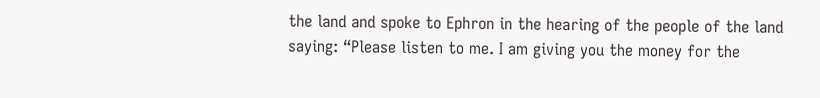the land and spoke to Ephron in the hearing of the people of the land saying: “Please listen to me. I am giving you the money for the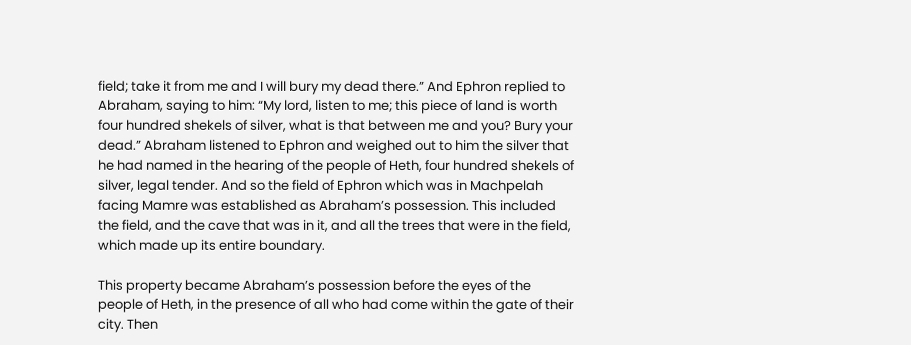field; take it from me and I will bury my dead there.” And Ephron replied to Abraham, saying to him: “My lord, listen to me; this piece of land is worth four hundred shekels of silver, what is that between me and you? Bury your dead.” Abraham listened to Ephron and weighed out to him the silver that he had named in the hearing of the people of Heth, four hundred shekels of silver, legal tender. And so the field of Ephron which was in Machpelah facing Mamre was established as Abraham’s possession. This included the field, and the cave that was in it, and all the trees that were in the field, which made up its entire boundary.

This property became Abraham’s possession before the eyes of the people of Heth, in the presence of all who had come within the gate of their city. Then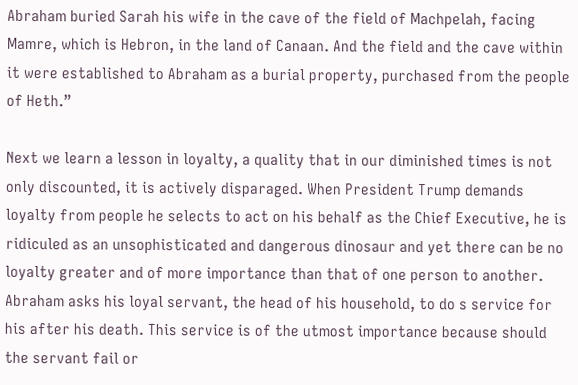Abraham buried Sarah his wife in the cave of the field of Machpelah, facing Mamre, which is Hebron, in the land of Canaan. And the field and the cave within it were established to Abraham as a burial property, purchased from the people of Heth.”

Next we learn a lesson in loyalty, a quality that in our diminished times is not only discounted, it is actively disparaged. When President Trump demands loyalty from people he selects to act on his behalf as the Chief Executive, he is ridiculed as an unsophisticated and dangerous dinosaur and yet there can be no loyalty greater and of more importance than that of one person to another. Abraham asks his loyal servant, the head of his household, to do s service for his after his death. This service is of the utmost importance because should the servant fail or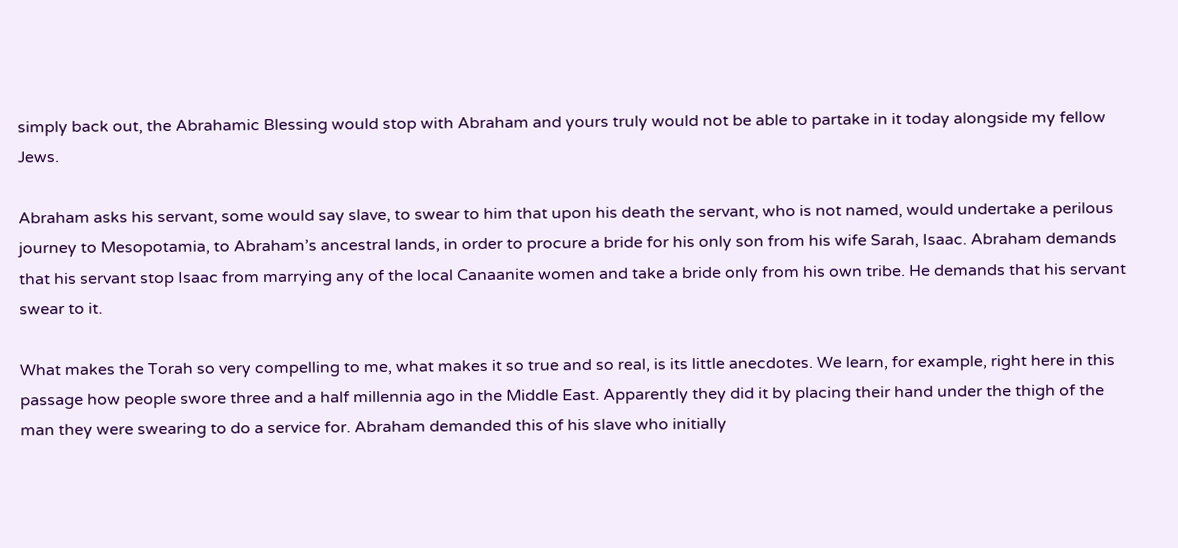simply back out, the Abrahamic Blessing would stop with Abraham and yours truly would not be able to partake in it today alongside my fellow Jews.

Abraham asks his servant, some would say slave, to swear to him that upon his death the servant, who is not named, would undertake a perilous journey to Mesopotamia, to Abraham’s ancestral lands, in order to procure a bride for his only son from his wife Sarah, Isaac. Abraham demands that his servant stop Isaac from marrying any of the local Canaanite women and take a bride only from his own tribe. He demands that his servant swear to it.

What makes the Torah so very compelling to me, what makes it so true and so real, is its little anecdotes. We learn, for example, right here in this passage how people swore three and a half millennia ago in the Middle East. Apparently they did it by placing their hand under the thigh of the man they were swearing to do a service for. Abraham demanded this of his slave who initially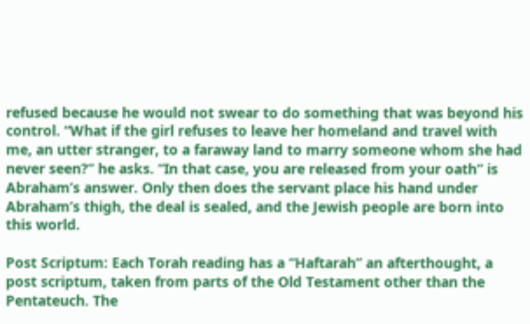refused because he would not swear to do something that was beyond his control. “What if the girl refuses to leave her homeland and travel with me, an utter stranger, to a faraway land to marry someone whom she had never seen?” he asks. “In that case, you are released from your oath” is Abraham’s answer. Only then does the servant place his hand under Abraham’s thigh, the deal is sealed, and the Jewish people are born into this world.

Post Scriptum: Each Torah reading has a “Haftarah” an afterthought, a post scriptum, taken from parts of the Old Testament other than the Pentateuch. The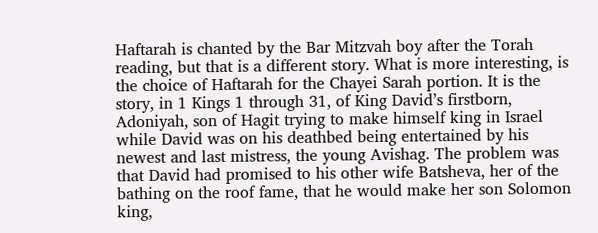Haftarah is chanted by the Bar Mitzvah boy after the Torah reading, but that is a different story. What is more interesting, is the choice of Haftarah for the Chayei Sarah portion. It is the story, in 1 Kings 1 through 31, of King David’s firstborn, Adoniyah, son of Hagit trying to make himself king in Israel while David was on his deathbed being entertained by his newest and last mistress, the young Avishag. The problem was that David had promised to his other wife Batsheva, her of the bathing on the roof fame, that he would make her son Solomon king,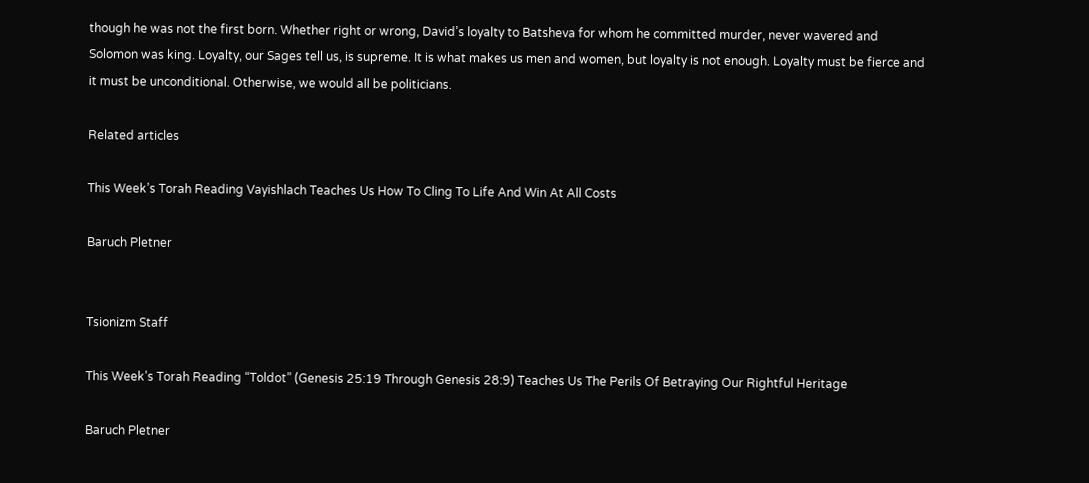though he was not the first born. Whether right or wrong, David’s loyalty to Batsheva for whom he committed murder, never wavered and Solomon was king. Loyalty, our Sages tell us, is supreme. It is what makes us men and women, but loyalty is not enough. Loyalty must be fierce and it must be unconditional. Otherwise, we would all be politicians.

Related articles

This Week’s Torah Reading Vayishlach Teaches Us How To Cling To Life And Win At All Costs

Baruch Pletner


Tsionizm Staff

This Week’s Torah Reading “Toldot” (Genesis 25:19 Through Genesis 28:9) Teaches Us The Perils Of Betraying Our Rightful Heritage

Baruch Pletner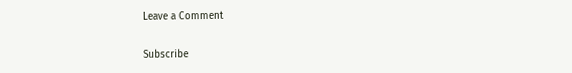Leave a Comment

Subscribe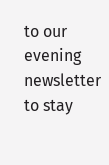to our evening newsletter to stay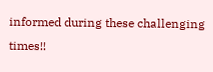informed during these challenging times!!